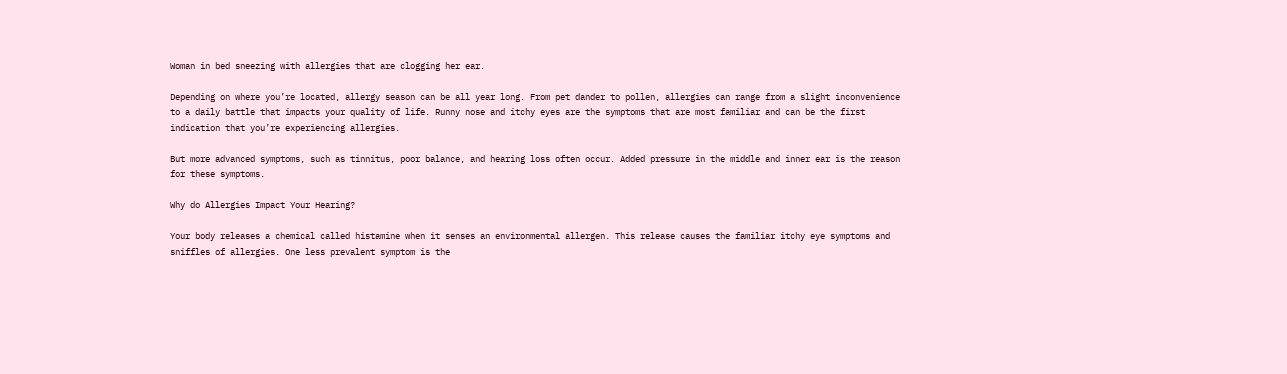Woman in bed sneezing with allergies that are clogging her ear.

Depending on where you’re located, allergy season can be all year long. From pet dander to pollen, allergies can range from a slight inconvenience to a daily battle that impacts your quality of life. Runny nose and itchy eyes are the symptoms that are most familiar and can be the first indication that you’re experiencing allergies.

But more advanced symptoms, such as tinnitus, poor balance, and hearing loss often occur. Added pressure in the middle and inner ear is the reason for these symptoms.

Why do Allergies Impact Your Hearing?

Your body releases a chemical called histamine when it senses an environmental allergen. This release causes the familiar itchy eye symptoms and sniffles of allergies. One less prevalent symptom is the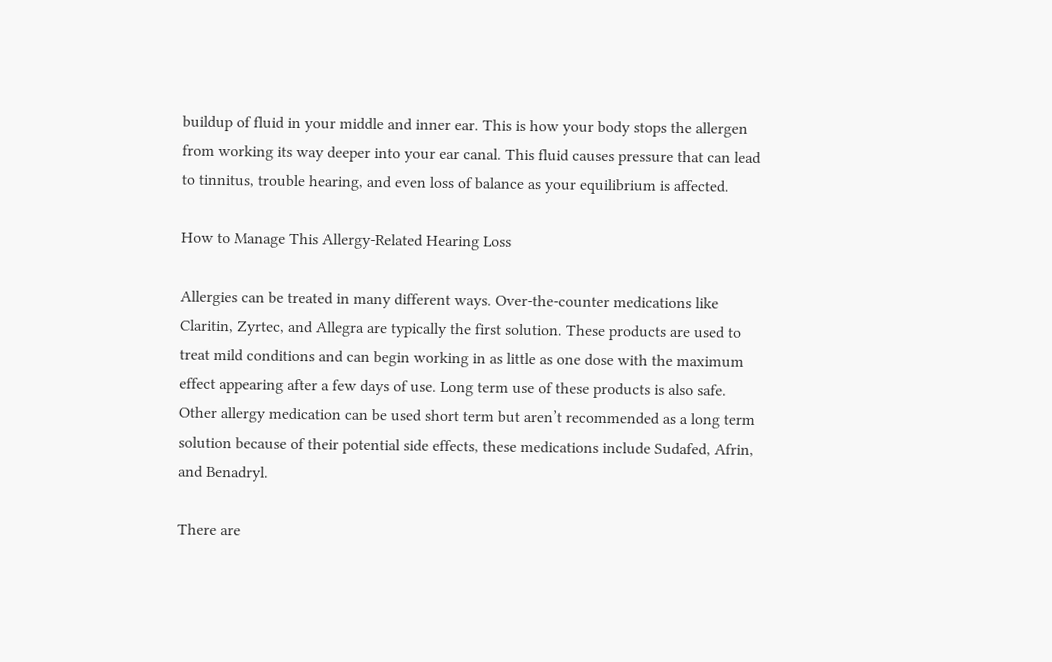buildup of fluid in your middle and inner ear. This is how your body stops the allergen from working its way deeper into your ear canal. This fluid causes pressure that can lead to tinnitus, trouble hearing, and even loss of balance as your equilibrium is affected.

How to Manage This Allergy-Related Hearing Loss

Allergies can be treated in many different ways. Over-the-counter medications like Claritin, Zyrtec, and Allegra are typically the first solution. These products are used to treat mild conditions and can begin working in as little as one dose with the maximum effect appearing after a few days of use. Long term use of these products is also safe. Other allergy medication can be used short term but aren’t recommended as a long term solution because of their potential side effects, these medications include Sudafed, Afrin, and Benadryl.

There are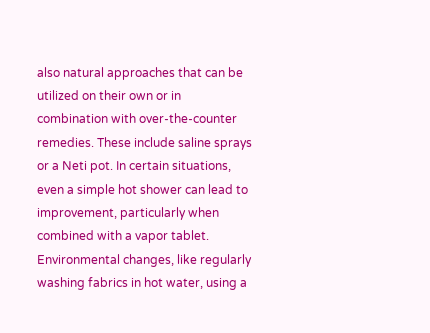also natural approaches that can be utilized on their own or in combination with over-the-counter remedies. These include saline sprays or a Neti pot. In certain situations, even a simple hot shower can lead to improvement, particularly when combined with a vapor tablet. Environmental changes, like regularly washing fabrics in hot water, using a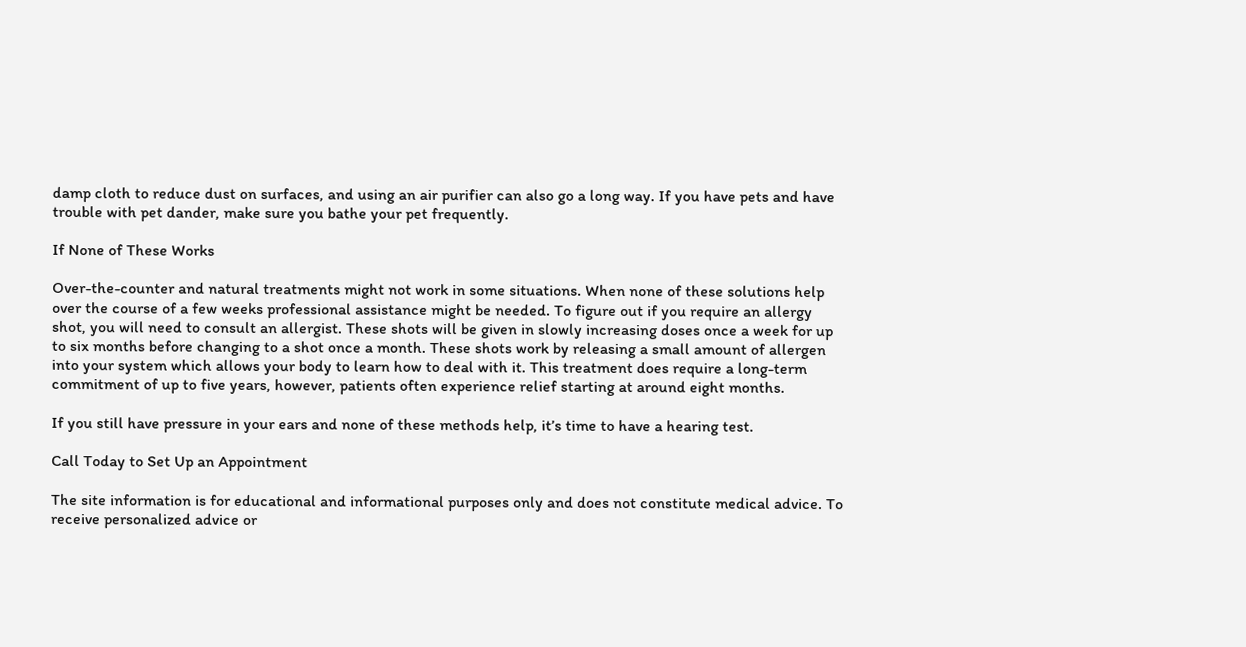damp cloth to reduce dust on surfaces, and using an air purifier can also go a long way. If you have pets and have trouble with pet dander, make sure you bathe your pet frequently.

If None of These Works

Over-the-counter and natural treatments might not work in some situations. When none of these solutions help over the course of a few weeks professional assistance might be needed. To figure out if you require an allergy shot, you will need to consult an allergist. These shots will be given in slowly increasing doses once a week for up to six months before changing to a shot once a month. These shots work by releasing a small amount of allergen into your system which allows your body to learn how to deal with it. This treatment does require a long-term commitment of up to five years, however, patients often experience relief starting at around eight months.

If you still have pressure in your ears and none of these methods help, it’s time to have a hearing test.

Call Today to Set Up an Appointment

The site information is for educational and informational purposes only and does not constitute medical advice. To receive personalized advice or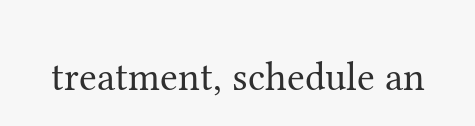treatment, schedule an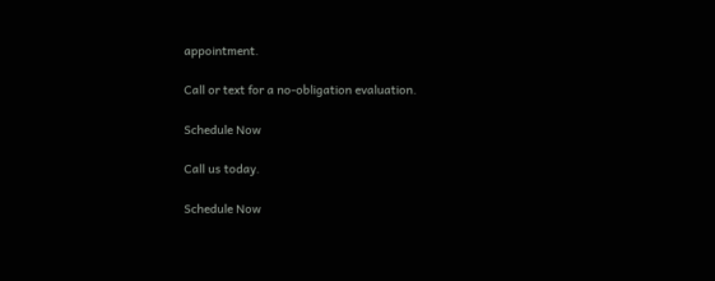appointment.

Call or text for a no-obligation evaluation.

Schedule Now

Call us today.

Schedule Now